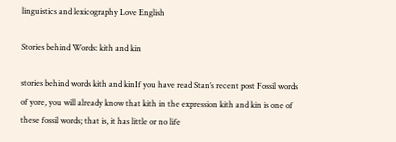linguistics and lexicography Love English

Stories behind Words: kith and kin

stories behind words kith and kinIf you have read Stan’s recent post Fossil words of yore, you will already know that kith in the expression kith and kin is one of these fossil words; that is, it has little or no life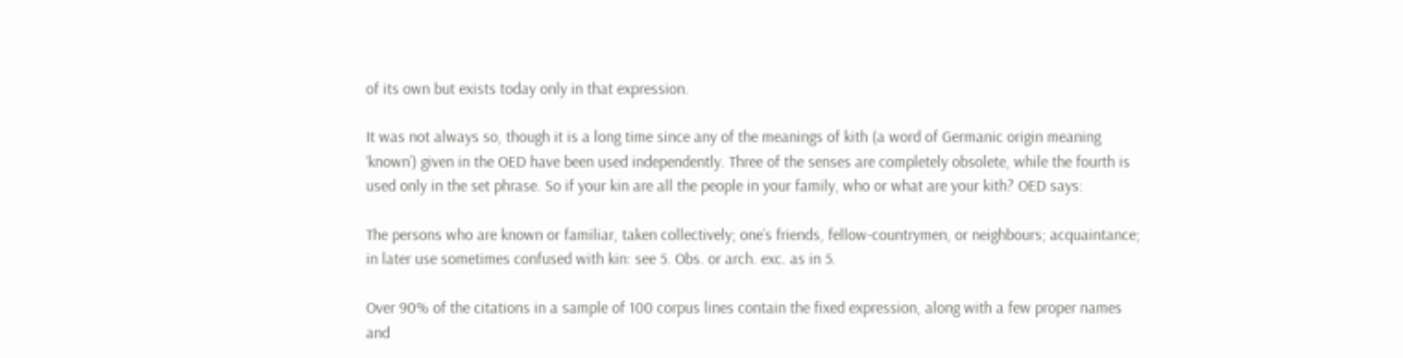of its own but exists today only in that expression.

It was not always so, though it is a long time since any of the meanings of kith (a word of Germanic origin meaning ‘known’) given in the OED have been used independently. Three of the senses are completely obsolete, while the fourth is used only in the set phrase. So if your kin are all the people in your family, who or what are your kith? OED says:

The persons who are known or familiar, taken collectively; one’s friends, fellow-countrymen, or neighbours; acquaintance; in later use sometimes confused with kin: see 5. Obs. or arch. exc. as in 5.

Over 90% of the citations in a sample of 100 corpus lines contain the fixed expression, along with a few proper names and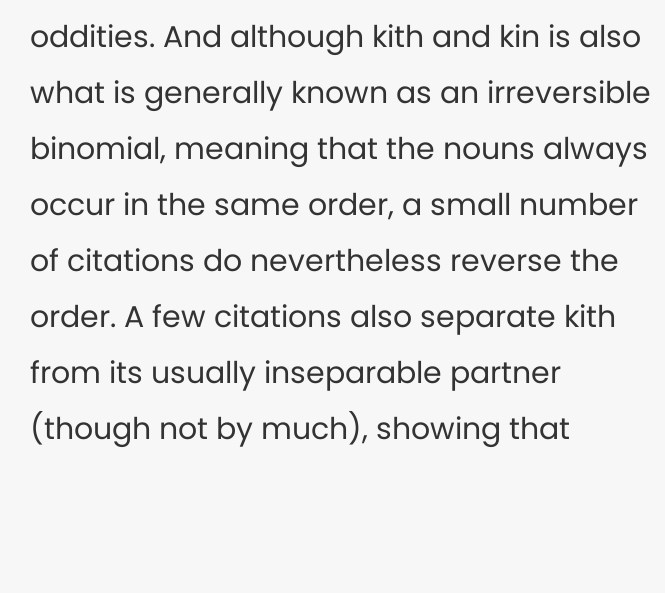oddities. And although kith and kin is also what is generally known as an irreversible binomial, meaning that the nouns always occur in the same order, a small number of citations do nevertheless reverse the order. A few citations also separate kith from its usually inseparable partner (though not by much), showing that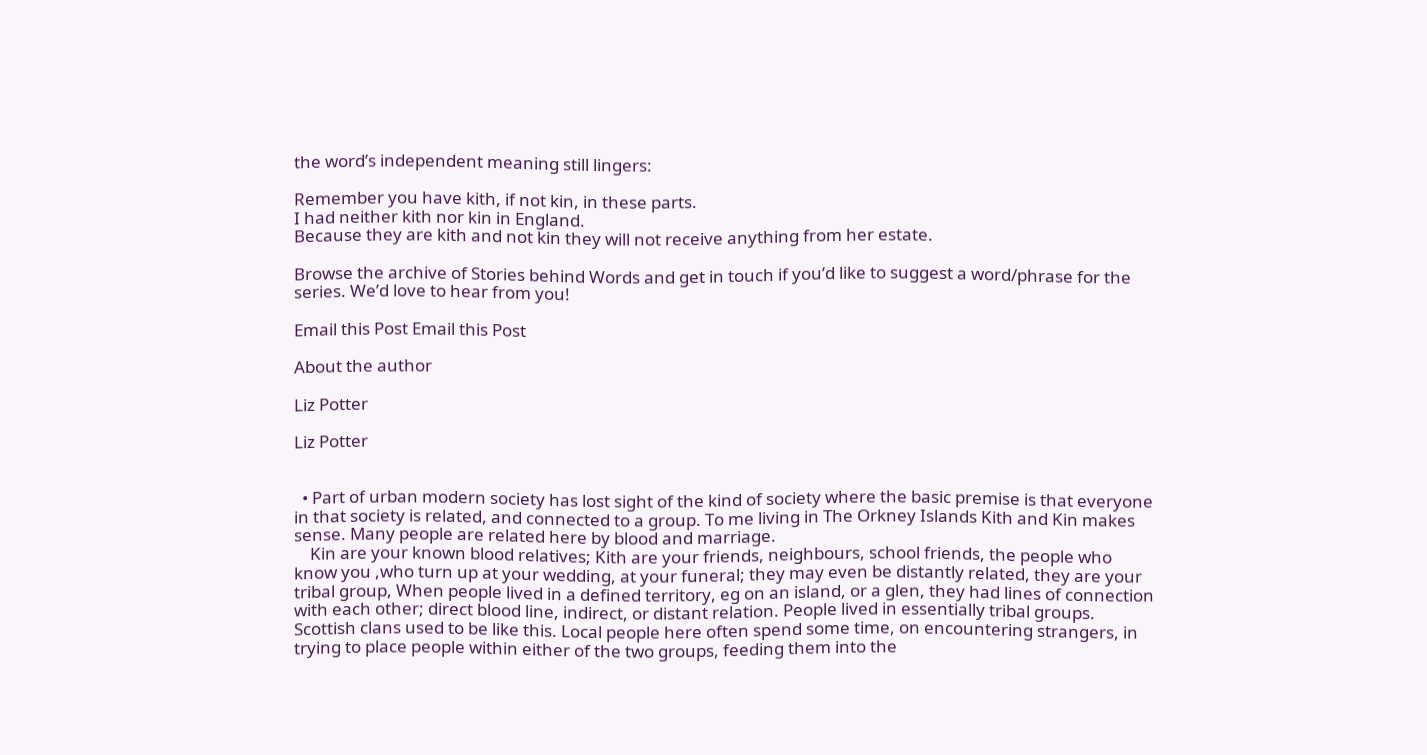the word’s independent meaning still lingers:

Remember you have kith, if not kin, in these parts.
I had neither kith nor kin in England.
Because they are kith and not kin they will not receive anything from her estate.

Browse the archive of Stories behind Words and get in touch if you’d like to suggest a word/phrase for the series. We’d love to hear from you!

Email this Post Email this Post

About the author

Liz Potter

Liz Potter


  • Part of urban modern society has lost sight of the kind of society where the basic premise is that everyone in that society is related, and connected to a group. To me living in The Orkney Islands Kith and Kin makes sense. Many people are related here by blood and marriage.
    Kin are your known blood relatives; Kith are your friends, neighbours, school friends, the people who know you ,who turn up at your wedding, at your funeral; they may even be distantly related, they are your tribal group, When people lived in a defined territory, eg on an island, or a glen, they had lines of connection with each other; direct blood line, indirect, or distant relation. People lived in essentially tribal groups. Scottish clans used to be like this. Local people here often spend some time, on encountering strangers, in trying to place people within either of the two groups, feeding them into the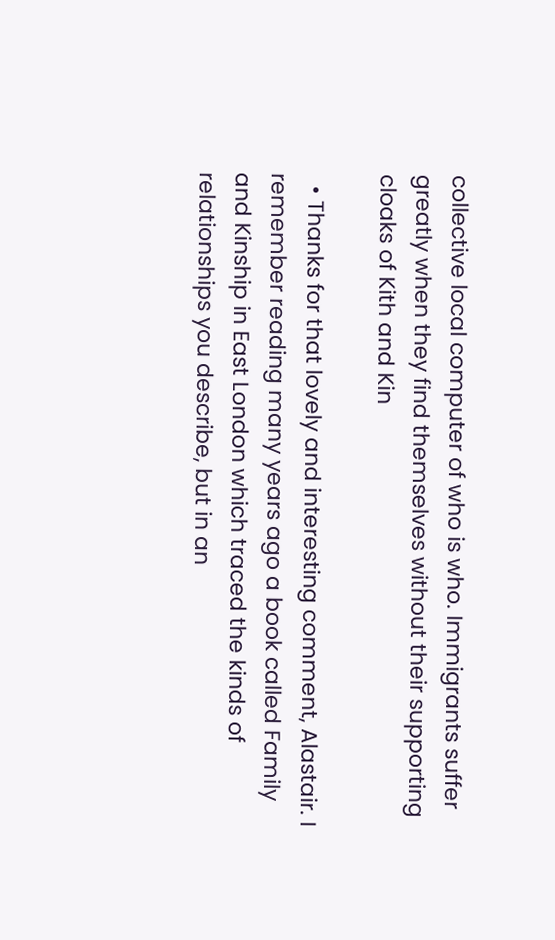collective local computer of who is who. Immigrants suffer greatly when they find themselves without their supporting cloaks of Kith and Kin

  • Thanks for that lovely and interesting comment, Alastair. I remember reading many years ago a book called Family and Kinship in East London which traced the kinds of relationships you describe, but in an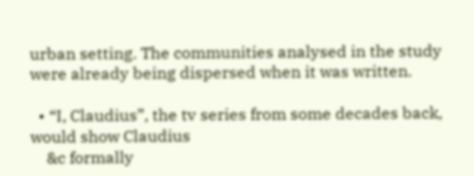urban setting. The communities analysed in the study were already being dispersed when it was written.

  • “I, Claudius”, the tv series from some decades back, would show Claudius
    &c formally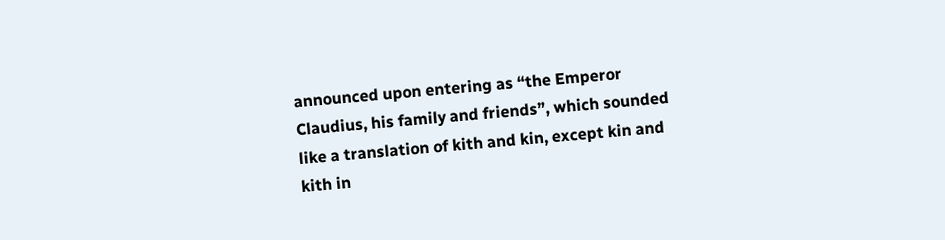announced upon entering as “the Emperor Claudius, his family and friends”, which sounded like a translation of kith and kin, except kin and kith in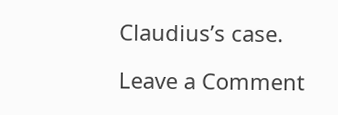Claudius’s case.

Leave a Comment